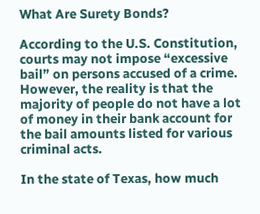What Are Surety Bonds?

According to the U.S. Constitution, courts may not impose “excessive bail” on persons accused of a crime. However, the reality is that the majority of people do not have a lot of money in their bank account for the bail amounts listed for various criminal acts.

In the state of Texas, how much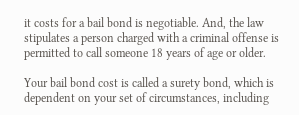it costs for a bail bond is negotiable. And, the law stipulates a person charged with a criminal offense is permitted to call someone 18 years of age or older.

Your bail bond cost is called a surety bond, which is dependent on your set of circumstances, including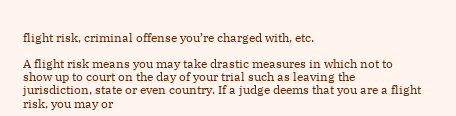flight risk, criminal offense you’re charged with, etc.

A flight risk means you may take drastic measures in which not to show up to court on the day of your trial such as leaving the jurisdiction, state or even country. If a judge deems that you are a flight risk, you may or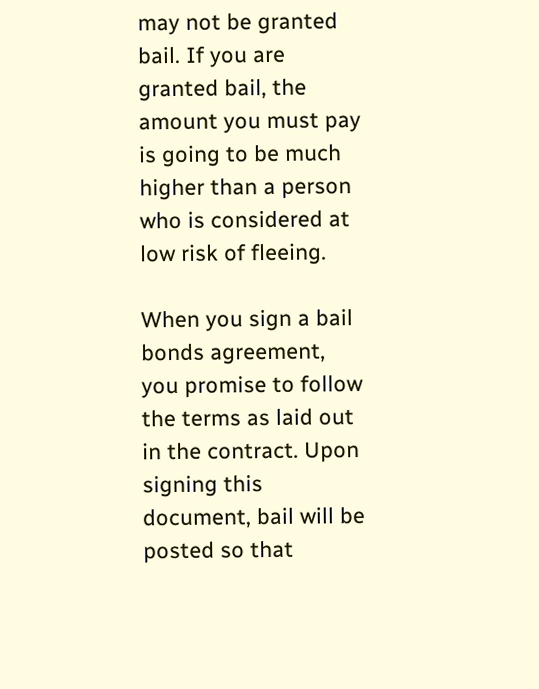may not be granted bail. If you are granted bail, the amount you must pay is going to be much higher than a person who is considered at low risk of fleeing.

When you sign a bail bonds agreement, you promise to follow the terms as laid out in the contract. Upon signing this document, bail will be posted so that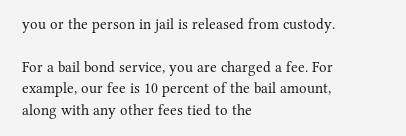you or the person in jail is released from custody.

For a bail bond service, you are charged a fee. For example, our fee is 10 percent of the bail amount, along with any other fees tied to the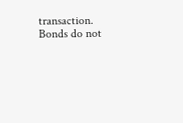transaction. Bonds do not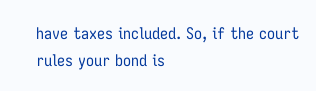have taxes included. So, if the court rules your bond is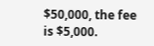$50,000, the fee is $5,000.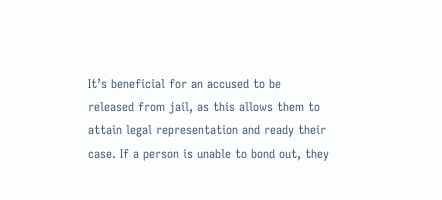It’s beneficial for an accused to be released from jail, as this allows them to attain legal representation and ready their case. If a person is unable to bond out, they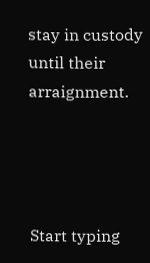stay in custody until their arraignment.




Start typing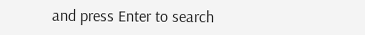and press Enter to search